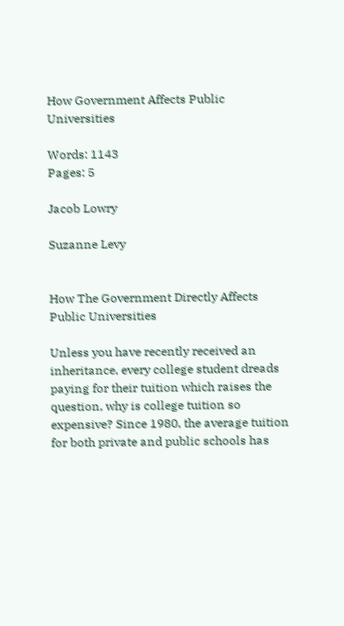How Government Affects Public Universities

Words: 1143
Pages: 5

Jacob Lowry

Suzanne Levy


How The Government Directly Affects Public Universities

Unless you have recently received an inheritance, every college student dreads paying for their tuition which raises the question, why is college tuition so expensive? Since 1980, the average tuition for both private and public schools has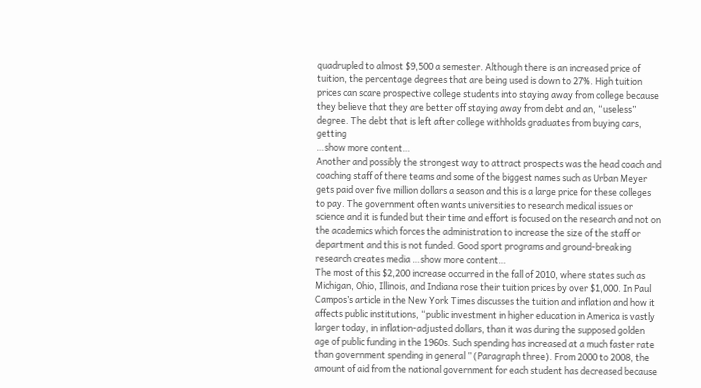quadrupled to almost $9,500 a semester. Although there is an increased price of tuition, the percentage degrees that are being used is down to 27%. High tuition prices can scare prospective college students into staying away from college because they believe that they are better off staying away from debt and an, “useless” degree. The debt that is left after college withholds graduates from buying cars, getting
…show more content…
Another and possibly the strongest way to attract prospects was the head coach and coaching staff of there teams and some of the biggest names such as Urban Meyer gets paid over five million dollars a season and this is a large price for these colleges to pay. The government often wants universities to research medical issues or science and it is funded but their time and effort is focused on the research and not on the academics which forces the administration to increase the size of the staff or department and this is not funded. Good sport programs and ground-breaking research creates media …show more content…
The most of this $2,200 increase occurred in the fall of 2010, where states such as Michigan, Ohio, Illinois, and Indiana rose their tuition prices by over $1,000. In Paul Campos’s article in the New York Times discusses the tuition and inflation and how it affects public institutions, “public investment in higher education in America is vastly larger today, in inflation-adjusted dollars, than it was during the supposed golden age of public funding in the 1960s. Such spending has increased at a much faster rate than government spending in general ” (Paragraph three). From 2000 to 2008, the amount of aid from the national government for each student has decreased because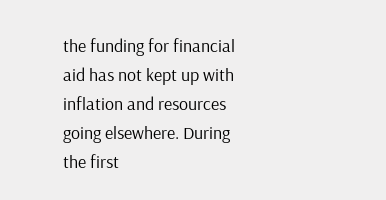the funding for financial aid has not kept up with inflation and resources going elsewhere. During the first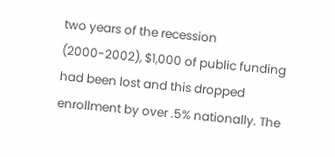two years of the recession (2000-2002), $1,000 of public funding had been lost and this dropped enrollment by over .5% nationally. The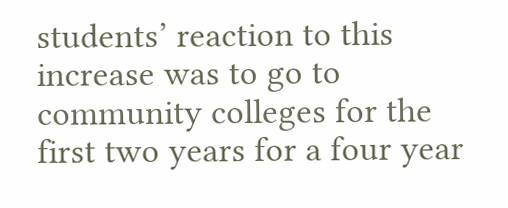students’ reaction to this increase was to go to community colleges for the first two years for a four year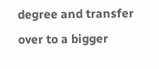degree and transfer over to a bigger